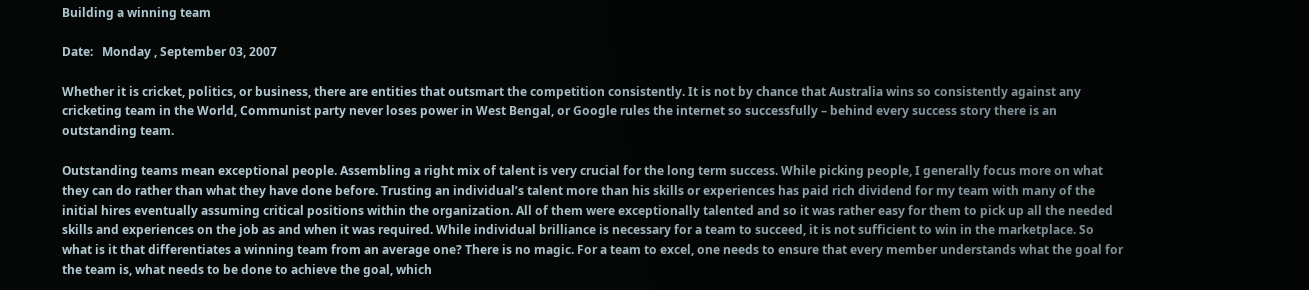Building a winning team

Date:   Monday , September 03, 2007

Whether it is cricket, politics, or business, there are entities that outsmart the competition consistently. It is not by chance that Australia wins so consistently against any cricketing team in the World, Communist party never loses power in West Bengal, or Google rules the internet so successfully – behind every success story there is an outstanding team.

Outstanding teams mean exceptional people. Assembling a right mix of talent is very crucial for the long term success. While picking people, I generally focus more on what they can do rather than what they have done before. Trusting an individual’s talent more than his skills or experiences has paid rich dividend for my team with many of the initial hires eventually assuming critical positions within the organization. All of them were exceptionally talented and so it was rather easy for them to pick up all the needed skills and experiences on the job as and when it was required. While individual brilliance is necessary for a team to succeed, it is not sufficient to win in the marketplace. So what is it that differentiates a winning team from an average one? There is no magic. For a team to excel, one needs to ensure that every member understands what the goal for the team is, what needs to be done to achieve the goal, which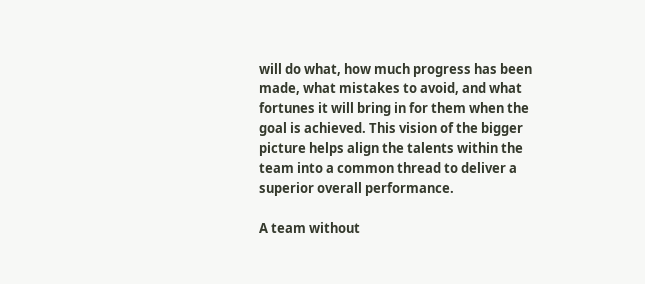will do what, how much progress has been made, what mistakes to avoid, and what fortunes it will bring in for them when the goal is achieved. This vision of the bigger picture helps align the talents within the team into a common thread to deliver a superior overall performance.

A team without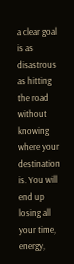a clear goal is as disastrous as hitting the road without knowing where your destination is. You will end up losing all your time, energy,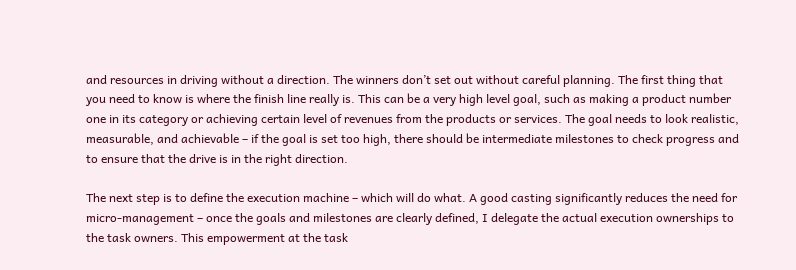and resources in driving without a direction. The winners don’t set out without careful planning. The first thing that you need to know is where the finish line really is. This can be a very high level goal, such as making a product number one in its category or achieving certain level of revenues from the products or services. The goal needs to look realistic, measurable, and achievable – if the goal is set too high, there should be intermediate milestones to check progress and to ensure that the drive is in the right direction.

The next step is to define the execution machine – which will do what. A good casting significantly reduces the need for micro-management – once the goals and milestones are clearly defined, I delegate the actual execution ownerships to the task owners. This empowerment at the task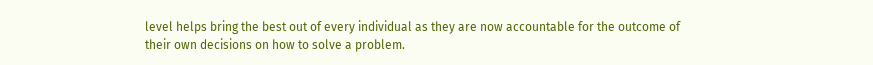level helps bring the best out of every individual as they are now accountable for the outcome of their own decisions on how to solve a problem.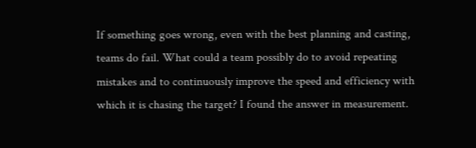If something goes wrong, even with the best planning and casting, teams do fail. What could a team possibly do to avoid repeating mistakes and to continuously improve the speed and efficiency with which it is chasing the target? I found the answer in measurement.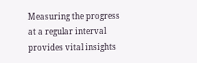Measuring the progress at a regular interval provides vital insights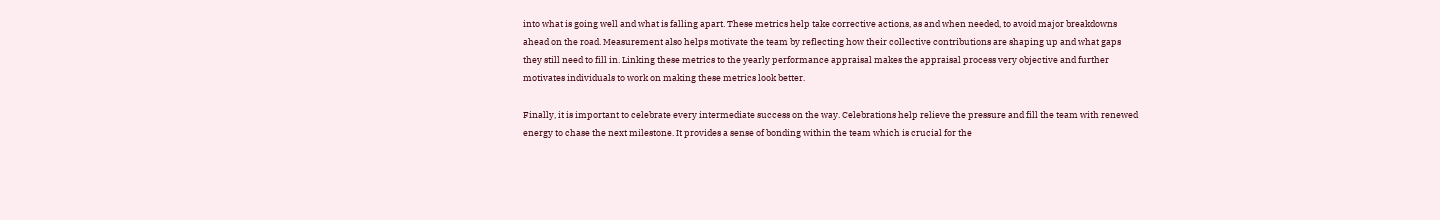into what is going well and what is falling apart. These metrics help take corrective actions, as and when needed, to avoid major breakdowns ahead on the road. Measurement also helps motivate the team by reflecting how their collective contributions are shaping up and what gaps they still need to fill in. Linking these metrics to the yearly performance appraisal makes the appraisal process very objective and further motivates individuals to work on making these metrics look better.

Finally, it is important to celebrate every intermediate success on the way. Celebrations help relieve the pressure and fill the team with renewed energy to chase the next milestone. It provides a sense of bonding within the team which is crucial for the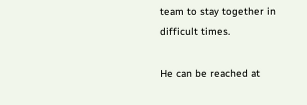team to stay together in difficult times.

He can be reached at